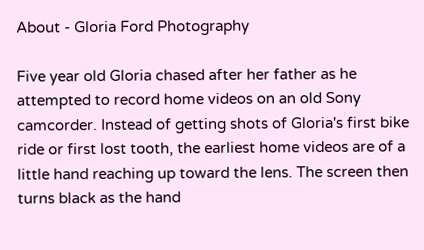About - Gloria Ford Photography

Five year old Gloria chased after her father as he attempted to record home videos on an old Sony camcorder. Instead of getting shots of Gloria's first bike ride or first lost tooth, the earliest home videos are of a little hand reaching up toward the lens. The screen then turns black as the hand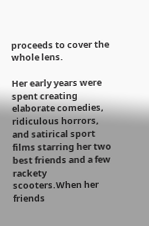proceeds to cover the whole lens.

Her early years were spent creating elaborate comedies, ridiculous horrors, and satirical sport films starring her two best friends and a few rackety scooters.When her friends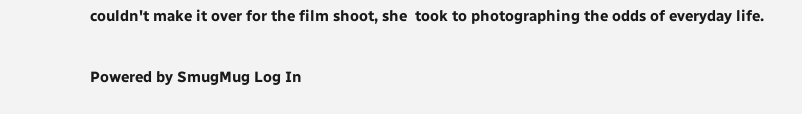couldn't make it over for the film shoot, she  took to photographing the odds of everyday life.

Powered by SmugMug Log In